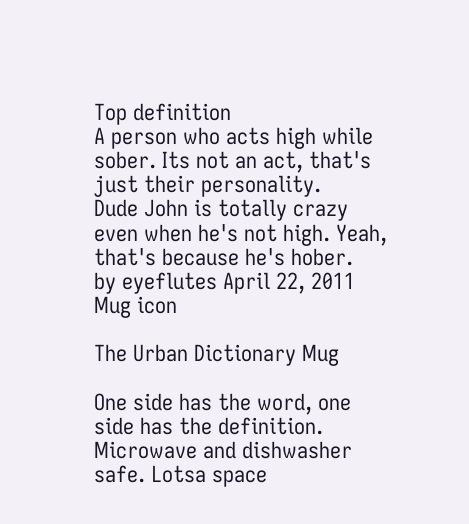Top definition
A person who acts high while sober. Its not an act, that's just their personality.
Dude John is totally crazy even when he's not high. Yeah, that's because he's hober.
by eyeflutes April 22, 2011
Mug icon

The Urban Dictionary Mug

One side has the word, one side has the definition. Microwave and dishwasher safe. Lotsa space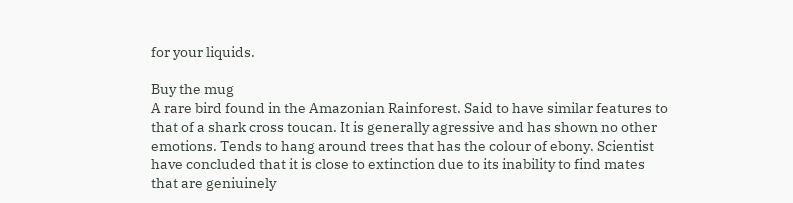for your liquids.

Buy the mug
A rare bird found in the Amazonian Rainforest. Said to have similar features to that of a shark cross toucan. It is generally agressive and has shown no other emotions. Tends to hang around trees that has the colour of ebony. Scientist have concluded that it is close to extinction due to its inability to find mates that are geniuinely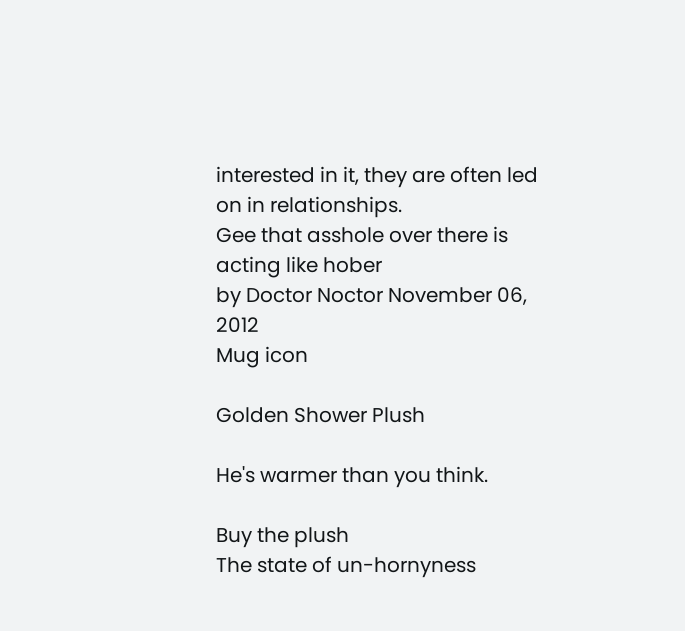interested in it, they are often led on in relationships.
Gee that asshole over there is acting like hober
by Doctor Noctor November 06, 2012
Mug icon

Golden Shower Plush

He's warmer than you think.

Buy the plush
The state of un-hornyness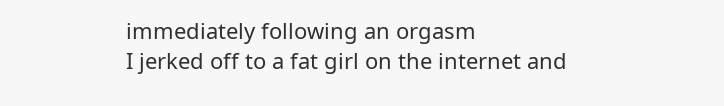immediately following an orgasm
I jerked off to a fat girl on the internet and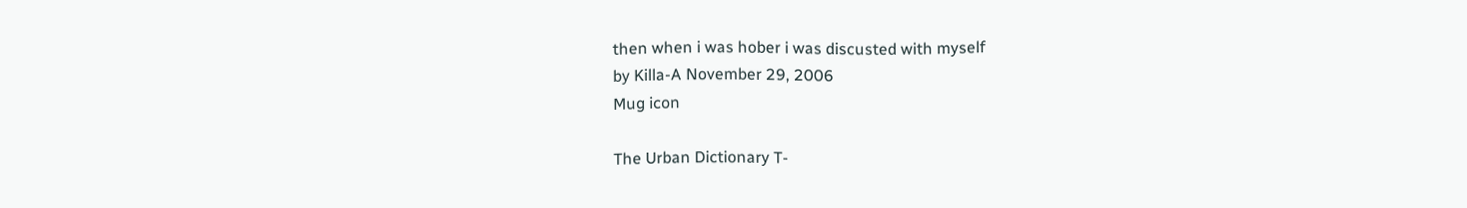then when i was hober i was discusted with myself
by Killa-A November 29, 2006
Mug icon

The Urban Dictionary T-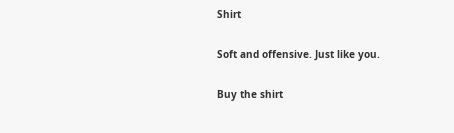Shirt

Soft and offensive. Just like you.

Buy the shirt